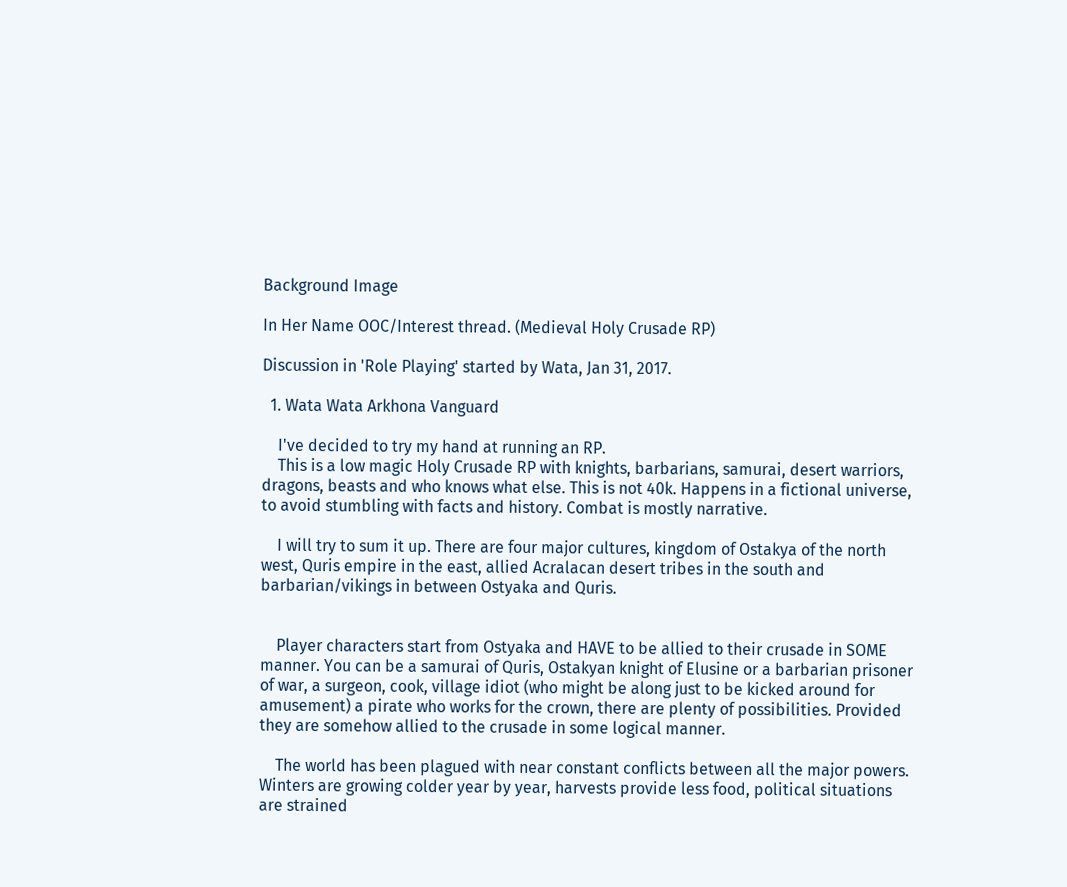Background Image

In Her Name OOC/Interest thread. (Medieval Holy Crusade RP)

Discussion in 'Role Playing' started by Wata, Jan 31, 2017.

  1. Wata Wata Arkhona Vanguard

    I've decided to try my hand at running an RP.
    This is a low magic Holy Crusade RP with knights, barbarians, samurai, desert warriors, dragons, beasts and who knows what else. This is not 40k. Happens in a fictional universe, to avoid stumbling with facts and history. Combat is mostly narrative.

    I will try to sum it up. There are four major cultures, kingdom of Ostakya of the north west, Quris empire in the east, allied Acralacan desert tribes in the south and barbarian/vikings in between Ostyaka and Quris.


    Player characters start from Ostyaka and HAVE to be allied to their crusade in SOME manner. You can be a samurai of Quris, Ostakyan knight of Elusine or a barbarian prisoner of war, a surgeon, cook, village idiot (who might be along just to be kicked around for amusement) a pirate who works for the crown, there are plenty of possibilities. Provided they are somehow allied to the crusade in some logical manner.

    The world has been plagued with near constant conflicts between all the major powers. Winters are growing colder year by year, harvests provide less food, political situations are strained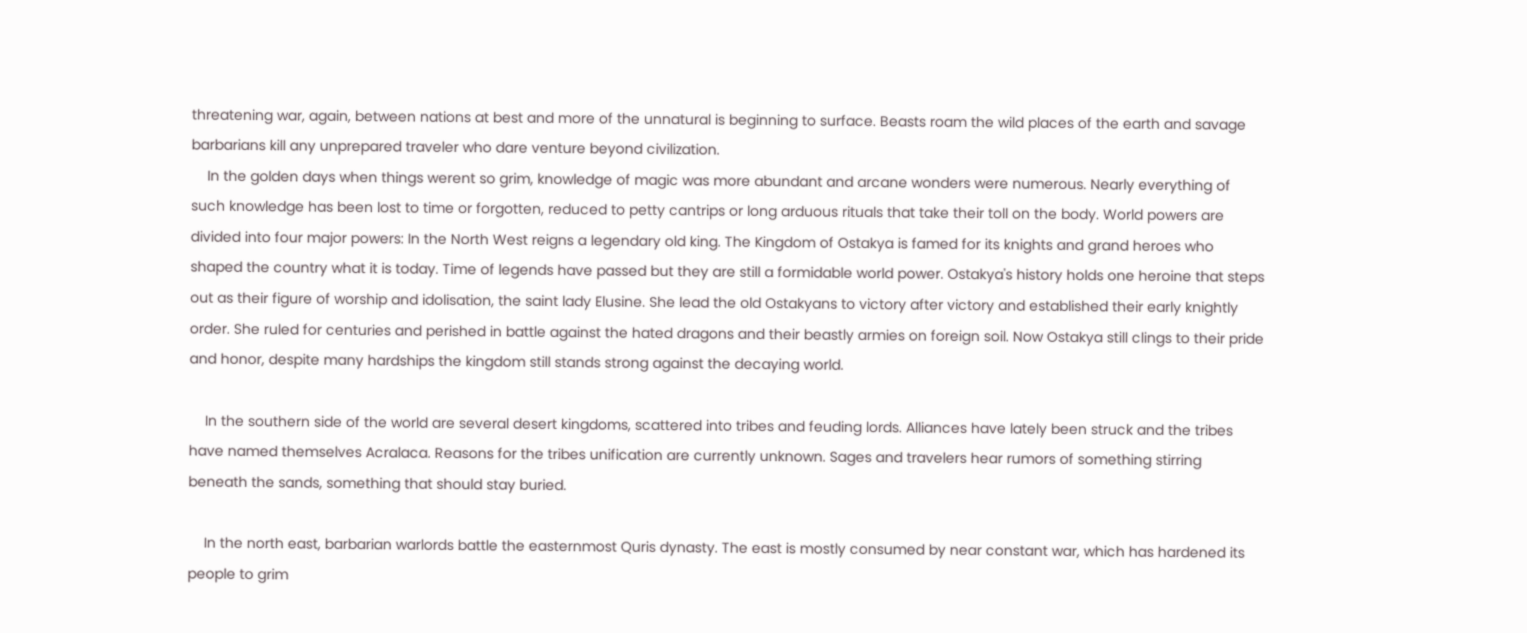threatening war, again, between nations at best and more of the unnatural is beginning to surface. Beasts roam the wild places of the earth and savage barbarians kill any unprepared traveler who dare venture beyond civilization.
    In the golden days when things werent so grim, knowledge of magic was more abundant and arcane wonders were numerous. Nearly everything of such knowledge has been lost to time or forgotten, reduced to petty cantrips or long arduous rituals that take their toll on the body. World powers are divided into four major powers: In the North West reigns a legendary old king. The Kingdom of Ostakya is famed for its knights and grand heroes who shaped the country what it is today. Time of legends have passed but they are still a formidable world power. Ostakya's history holds one heroine that steps out as their figure of worship and idolisation, the saint lady Elusine. She lead the old Ostakyans to victory after victory and established their early knightly order. She ruled for centuries and perished in battle against the hated dragons and their beastly armies on foreign soil. Now Ostakya still clings to their pride and honor, despite many hardships the kingdom still stands strong against the decaying world.

    In the southern side of the world are several desert kingdoms, scattered into tribes and feuding lords. Alliances have lately been struck and the tribes have named themselves Acralaca. Reasons for the tribes unification are currently unknown. Sages and travelers hear rumors of something stirring beneath the sands, something that should stay buried.

    In the north east, barbarian warlords battle the easternmost Quris dynasty. The east is mostly consumed by near constant war, which has hardened its people to grim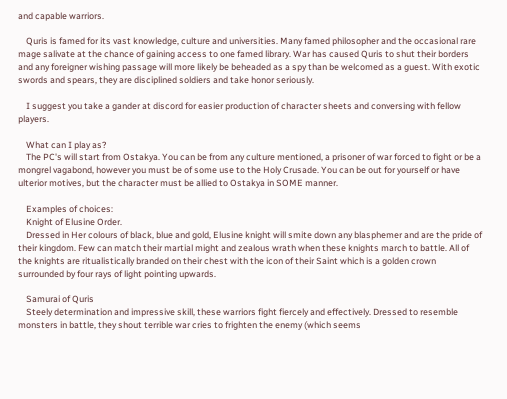and capable warriors.

    Quris is famed for its vast knowledge, culture and universities. Many famed philosopher and the occasional rare mage salivate at the chance of gaining access to one famed library. War has caused Quris to shut their borders and any foreigner wishing passage will more likely be beheaded as a spy than be welcomed as a guest. With exotic swords and spears, they are disciplined soldiers and take honor seriously.

    I suggest you take a gander at discord for easier production of character sheets and conversing with fellow players.

    What can I play as?
    The PC's will start from Ostakya. You can be from any culture mentioned, a prisoner of war forced to fight or be a mongrel vagabond, however you must be of some use to the Holy Crusade. You can be out for yourself or have ulterior motives, but the character must be allied to Ostakya in SOME manner.

    Examples of choices:
    Knight of Elusine Order.
    Dressed in Her colours of black, blue and gold, Elusine knight will smite down any blasphemer and are the pride of their kingdom. Few can match their martial might and zealous wrath when these knights march to battle. All of the knights are ritualistically branded on their chest with the icon of their Saint which is a golden crown surrounded by four rays of light pointing upwards.

    Samurai of Quris
    Steely determination and impressive skill, these warriors fight fiercely and effectively. Dressed to resemble monsters in battle, they shout terrible war cries to frighten the enemy (which seems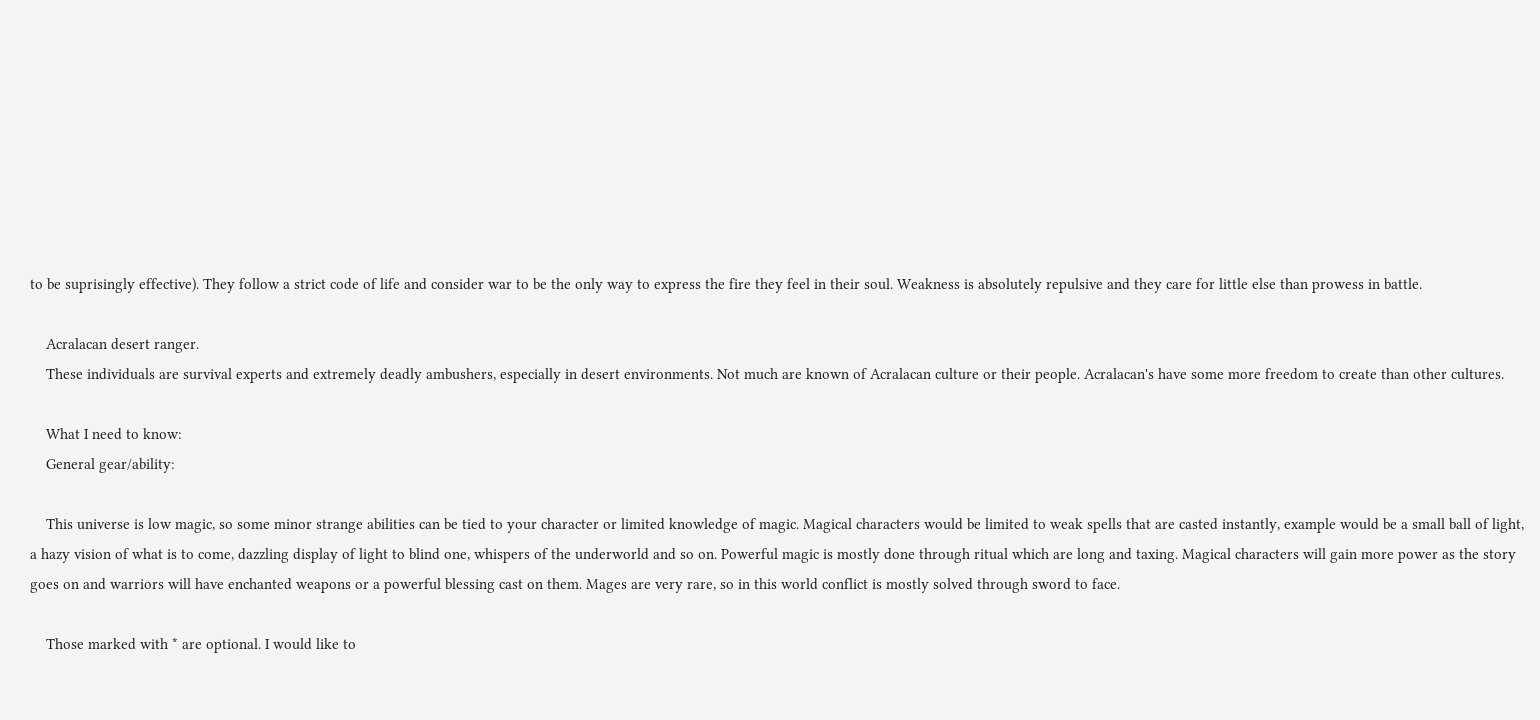to be suprisingly effective). They follow a strict code of life and consider war to be the only way to express the fire they feel in their soul. Weakness is absolutely repulsive and they care for little else than prowess in battle.

    Acralacan desert ranger.
    These individuals are survival experts and extremely deadly ambushers, especially in desert environments. Not much are known of Acralacan culture or their people. Acralacan's have some more freedom to create than other cultures.

    What I need to know:
    General gear/ability:

    This universe is low magic, so some minor strange abilities can be tied to your character or limited knowledge of magic. Magical characters would be limited to weak spells that are casted instantly, example would be a small ball of light, a hazy vision of what is to come, dazzling display of light to blind one, whispers of the underworld and so on. Powerful magic is mostly done through ritual which are long and taxing. Magical characters will gain more power as the story goes on and warriors will have enchanted weapons or a powerful blessing cast on them. Mages are very rare, so in this world conflict is mostly solved through sword to face.

    Those marked with * are optional. I would like to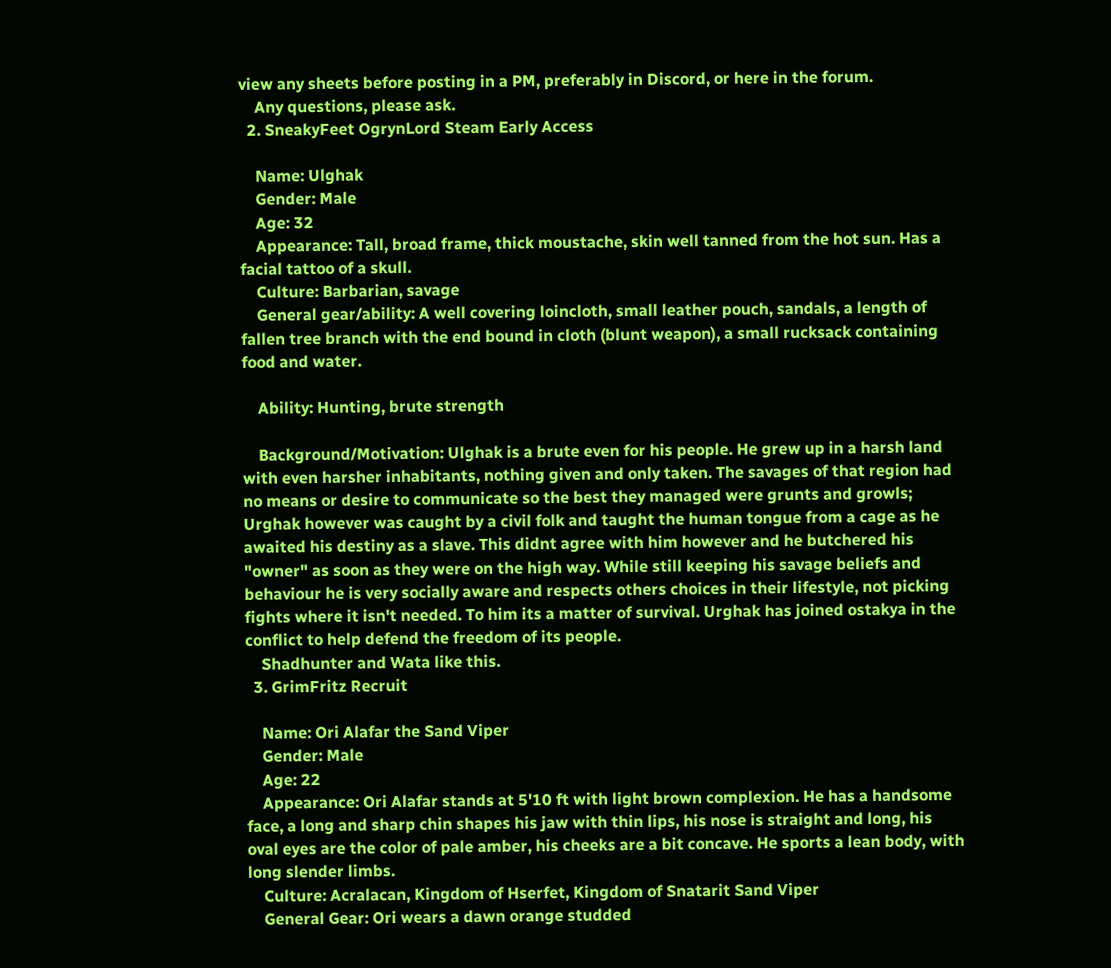view any sheets before posting in a PM, preferably in Discord, or here in the forum.
    Any questions, please ask.
  2. SneakyFeet OgrynLord Steam Early Access

    Name: Ulghak
    Gender: Male
    Age: 32
    Appearance: Tall, broad frame, thick moustache, skin well tanned from the hot sun. Has a facial tattoo of a skull.
    Culture: Barbarian, savage
    General gear/ability: A well covering loincloth, small leather pouch, sandals, a length of fallen tree branch with the end bound in cloth (blunt weapon), a small rucksack containing food and water.

    Ability: Hunting, brute strength

    Background/Motivation: Ulghak is a brute even for his people. He grew up in a harsh land with even harsher inhabitants, nothing given and only taken. The savages of that region had no means or desire to communicate so the best they managed were grunts and growls; Urghak however was caught by a civil folk and taught the human tongue from a cage as he awaited his destiny as a slave. This didnt agree with him however and he butchered his "owner" as soon as they were on the high way. While still keeping his savage beliefs and behaviour he is very socially aware and respects others choices in their lifestyle, not picking fights where it isn't needed. To him its a matter of survival. Urghak has joined ostakya in the conflict to help defend the freedom of its people.
    Shadhunter and Wata like this.
  3. GrimFritz Recruit

    Name: Ori Alafar the Sand Viper
    Gender: Male
    Age: 22
    Appearance: Ori Alafar stands at 5'10 ft with light brown complexion. He has a handsome face, a long and sharp chin shapes his jaw with thin lips, his nose is straight and long, his oval eyes are the color of pale amber, his cheeks are a bit concave. He sports a lean body, with long slender limbs.
    Culture: Acralacan, Kingdom of Hserfet, Kingdom of Snatarit Sand Viper
    General Gear: Ori wears a dawn orange studded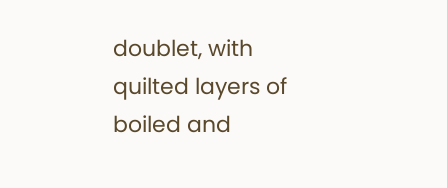doublet, with quilted layers of boiled and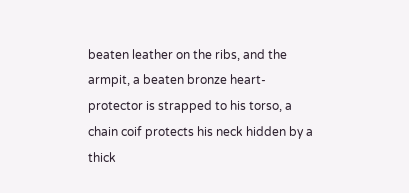beaten leather on the ribs, and the armpit, a beaten bronze heart-protector is strapped to his torso, a chain coif protects his neck hidden by a thick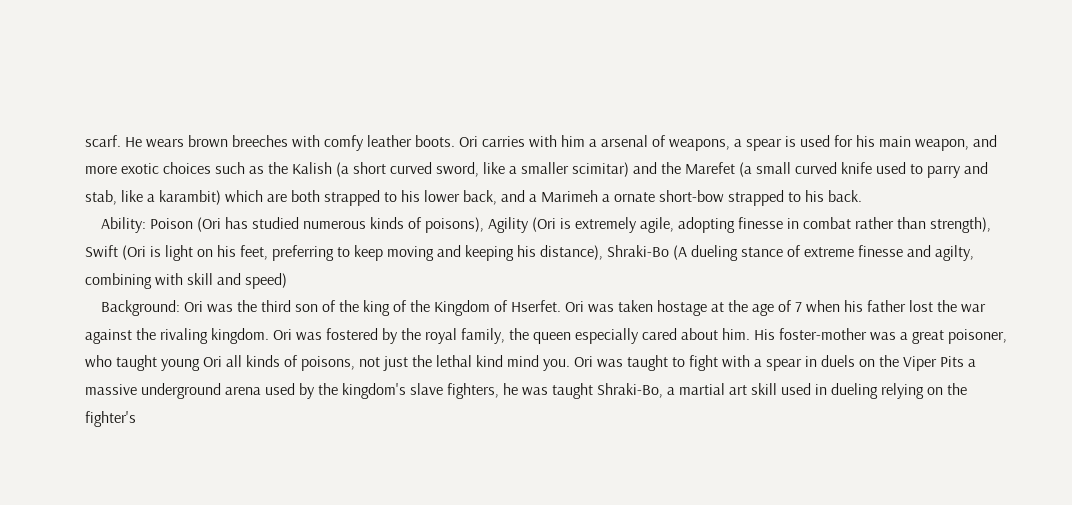scarf. He wears brown breeches with comfy leather boots. Ori carries with him a arsenal of weapons, a spear is used for his main weapon, and more exotic choices such as the Kalish (a short curved sword, like a smaller scimitar) and the Marefet (a small curved knife used to parry and stab, like a karambit) which are both strapped to his lower back, and a Marimeh a ornate short-bow strapped to his back.
    Ability: Poison (Ori has studied numerous kinds of poisons), Agility (Ori is extremely agile, adopting finesse in combat rather than strength), Swift (Ori is light on his feet, preferring to keep moving and keeping his distance), Shraki-Bo (A dueling stance of extreme finesse and agilty, combining with skill and speed)
    Background: Ori was the third son of the king of the Kingdom of Hserfet. Ori was taken hostage at the age of 7 when his father lost the war against the rivaling kingdom. Ori was fostered by the royal family, the queen especially cared about him. His foster-mother was a great poisoner, who taught young Ori all kinds of poisons, not just the lethal kind mind you. Ori was taught to fight with a spear in duels on the Viper Pits a massive underground arena used by the kingdom's slave fighters, he was taught Shraki-Bo, a martial art skill used in dueling relying on the fighter's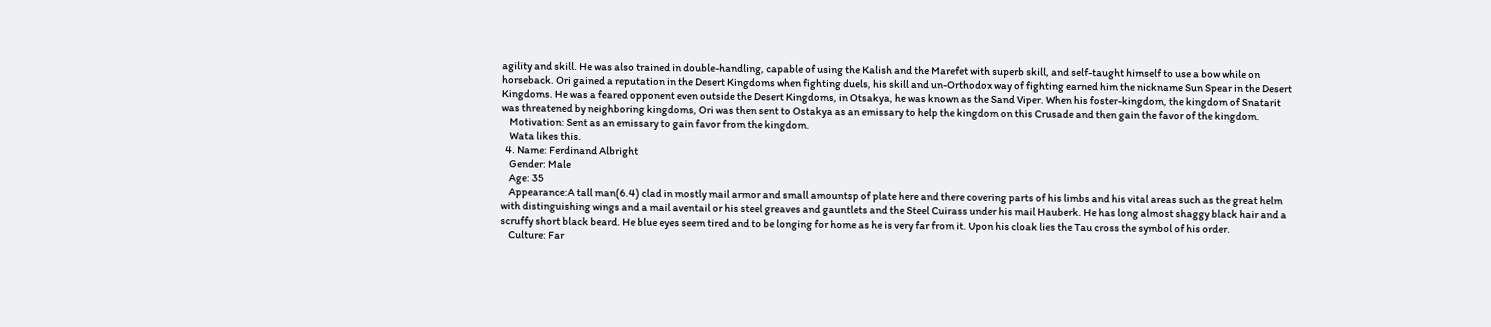agility and skill. He was also trained in double-handling, capable of using the Kalish and the Marefet with superb skill, and self-taught himself to use a bow while on horseback. Ori gained a reputation in the Desert Kingdoms when fighting duels, his skill and un-Orthodox way of fighting earned him the nickname Sun Spear in the Desert Kingdoms. He was a feared opponent even outside the Desert Kingdoms, in Otsakya, he was known as the Sand Viper. When his foster-kingdom, the kingdom of Snatarit was threatened by neighboring kingdoms, Ori was then sent to Ostakya as an emissary to help the kingdom on this Crusade and then gain the favor of the kingdom.
    Motivation: Sent as an emissary to gain favor from the kingdom.
    Wata likes this.
  4. Name: Ferdinand Albright
    Gender: Male
    Age: 35
    Appearance:A tall man(6.4) clad in mostly mail armor and small amountsp of plate here and there covering parts of his limbs and his vital areas such as the great helm with distinguishing wings and a mail aventail or his steel greaves and gauntlets and the Steel Cuirass under his mail Hauberk. He has long almost shaggy black hair and a scruffy short black beard. He blue eyes seem tired and to be longing for home as he is very far from it. Upon his cloak lies the Tau cross the symbol of his order.
    Culture: Far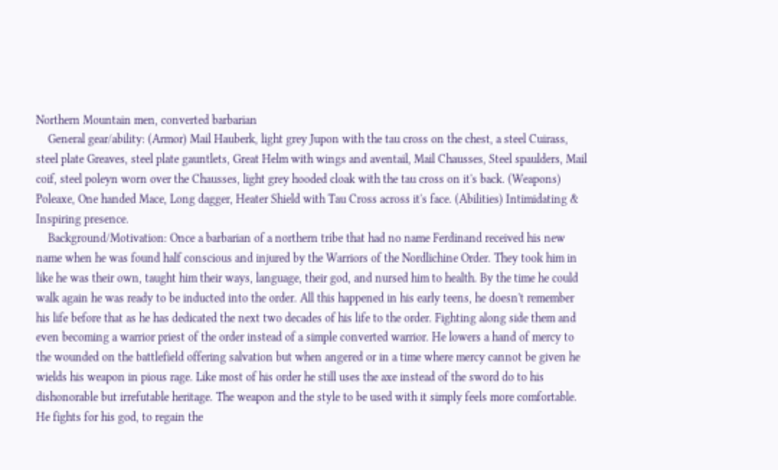Northern Mountain men, converted barbarian
    General gear/ability: (Armor) Mail Hauberk, light grey Jupon with the tau cross on the chest, a steel Cuirass, steel plate Greaves, steel plate gauntlets, Great Helm with wings and aventail, Mail Chausses, Steel spaulders, Mail coif, steel poleyn worn over the Chausses, light grey hooded cloak with the tau cross on it's back. (Weapons) Poleaxe, One handed Mace, Long dagger, Heater Shield with Tau Cross across it's face. (Abilities) Intimidating & Inspiring presence.
    Background/Motivation: Once a barbarian of a northern tribe that had no name Ferdinand received his new name when he was found half conscious and injured by the Warriors of the Nordlichine Order. They took him in like he was their own, taught him their ways, language, their god, and nursed him to health. By the time he could walk again he was ready to be inducted into the order. All this happened in his early teens, he doesn't remember his life before that as he has dedicated the next two decades of his life to the order. Fighting along side them and even becoming a warrior priest of the order instead of a simple converted warrior. He lowers a hand of mercy to the wounded on the battlefield offering salvation but when angered or in a time where mercy cannot be given he wields his weapon in pious rage. Like most of his order he still uses the axe instead of the sword do to his dishonorable but irrefutable heritage. The weapon and the style to be used with it simply feels more comfortable. He fights for his god, to regain the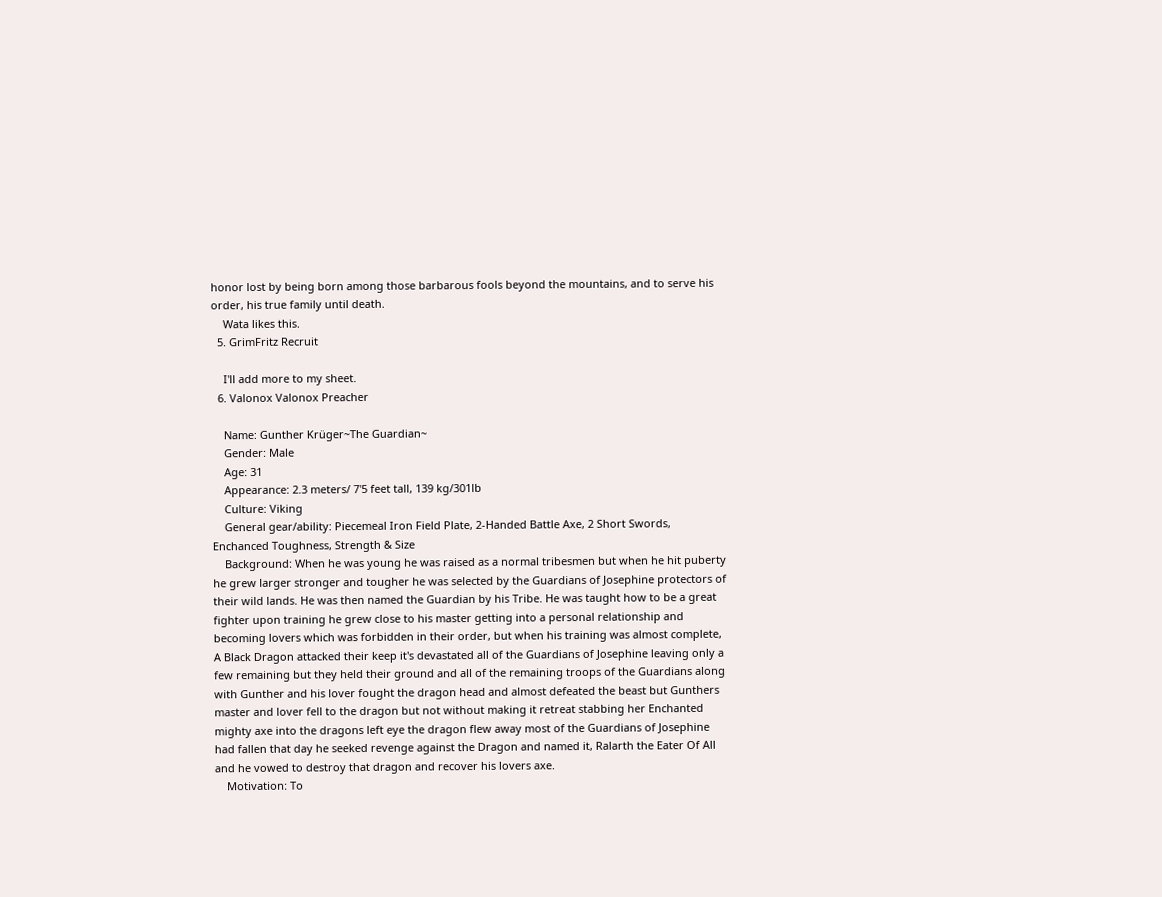honor lost by being born among those barbarous fools beyond the mountains, and to serve his order, his true family until death.
    Wata likes this.
  5. GrimFritz Recruit

    I'll add more to my sheet.
  6. Valonox Valonox Preacher

    Name: Gunther Krüger~The Guardian~
    Gender: Male
    Age: 31
    Appearance: 2.3 meters/ 7'5 feet tall, 139 kg/301lb
    Culture: Viking
    General gear/ability: Piecemeal Iron Field Plate, 2-Handed Battle Axe, 2 Short Swords, Enchanced Toughness, Strength & Size
    Background: When he was young he was raised as a normal tribesmen but when he hit puberty he grew larger stronger and tougher he was selected by the Guardians of Josephine protectors of their wild lands. He was then named the Guardian by his Tribe. He was taught how to be a great fighter upon training he grew close to his master getting into a personal relationship and becoming lovers which was forbidden in their order, but when his training was almost complete, A Black Dragon attacked their keep it's devastated all of the Guardians of Josephine leaving only a few remaining but they held their ground and all of the remaining troops of the Guardians along with Gunther and his lover fought the dragon head and almost defeated the beast but Gunthers master and lover fell to the dragon but not without making it retreat stabbing her Enchanted mighty axe into the dragons left eye the dragon flew away most of the Guardians of Josephine had fallen that day he seeked revenge against the Dragon and named it, Ralarth the Eater Of All and he vowed to destroy that dragon and recover his lovers axe.
    Motivation: To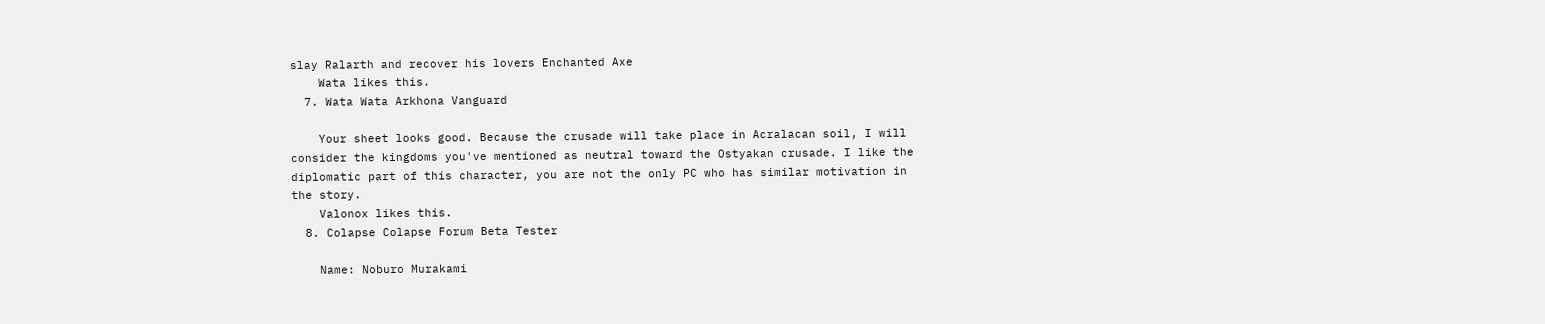slay Ralarth and recover his lovers Enchanted Axe
    Wata likes this.
  7. Wata Wata Arkhona Vanguard

    Your sheet looks good. Because the crusade will take place in Acralacan soil, I will consider the kingdoms you've mentioned as neutral toward the Ostyakan crusade. I like the diplomatic part of this character, you are not the only PC who has similar motivation in the story.
    Valonox likes this.
  8. Colapse Colapse Forum Beta Tester

    Name: Noburo Murakami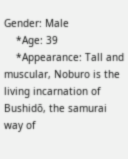Gender: Male
    *Age: 39
    *Appearance: Tall and muscular, Noburo is the living incarnation of Bushidō, the samurai way of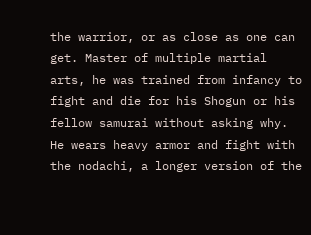the warrior, or as close as one can get. Master of multiple martial arts, he was trained from infancy to fight and die for his Shogun or his fellow samurai without asking why. He wears heavy armor and fight with the nodachi, a longer version of the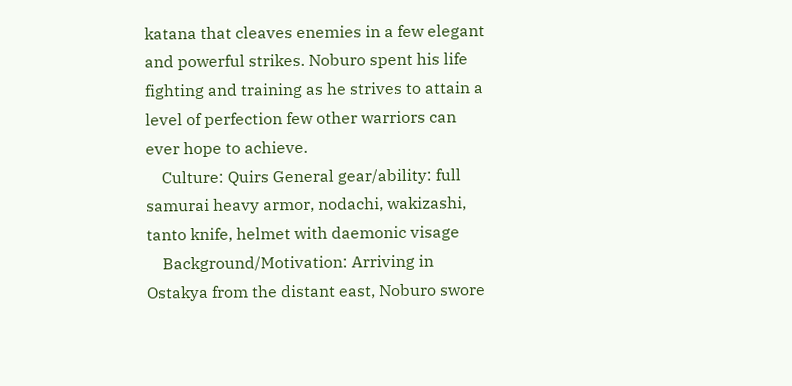katana that cleaves enemies in a few elegant and powerful strikes. Noburo spent his life fighting and training as he strives to attain a level of perfection few other warriors can ever hope to achieve.
    Culture: Quirs General gear/ability: full samurai heavy armor, nodachi, wakizashi, tanto knife, helmet with daemonic visage
    Background/Motivation: Arriving in Ostakya from the distant east, Noburo swore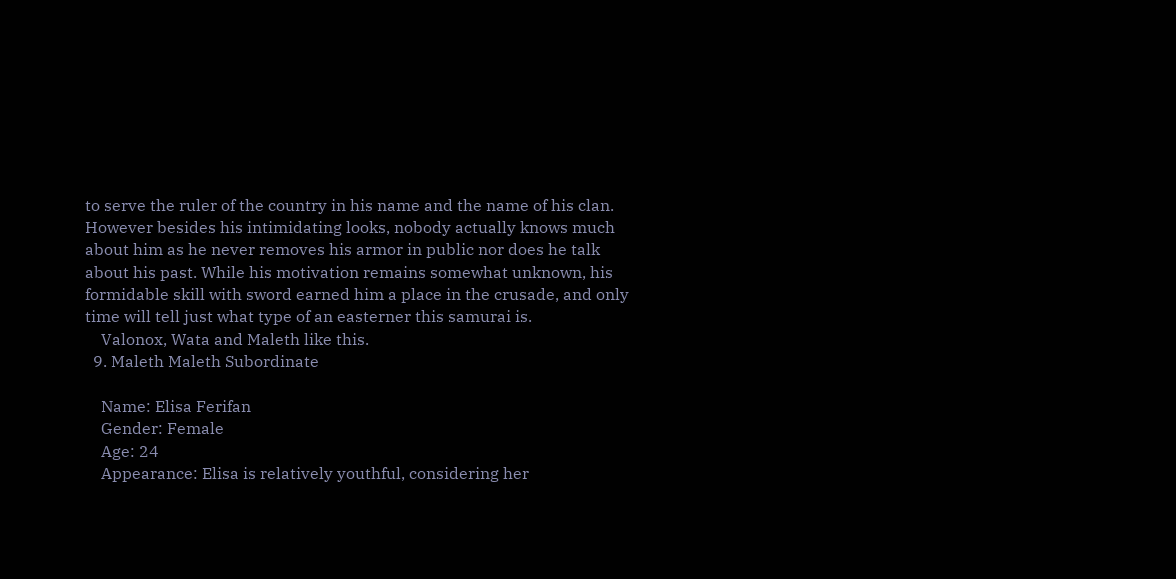to serve the ruler of the country in his name and the name of his clan. However besides his intimidating looks, nobody actually knows much about him as he never removes his armor in public nor does he talk about his past. While his motivation remains somewhat unknown, his formidable skill with sword earned him a place in the crusade, and only time will tell just what type of an easterner this samurai is.
    Valonox, Wata and Maleth like this.
  9. Maleth Maleth Subordinate

    Name: Elisa Ferifan
    Gender: Female
    Age: 24
    Appearance: Elisa is relatively youthful, considering her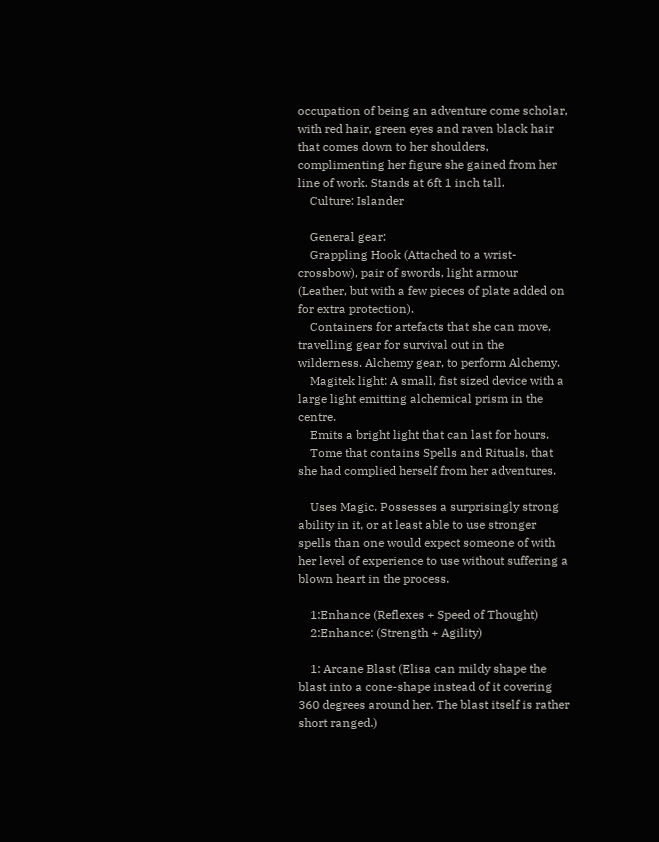occupation of being an adventure come scholar, with red hair, green eyes and raven black hair that comes down to her shoulders, complimenting her figure she gained from her line of work. Stands at 6ft 1 inch tall.
    Culture: Islander

    General gear:
    Grappling Hook (Attached to a wrist-crossbow), pair of swords, light armour (Leather, but with a few pieces of plate added on for extra protection).
    Containers for artefacts that she can move, travelling gear for survival out in the wilderness. Alchemy gear, to perform Alchemy.
    Magitek light: A small, fist sized device with a large light emitting alchemical prism in the centre.
    Emits a bright light that can last for hours.
    Tome that contains Spells and Rituals, that she had complied herself from her adventures.

    Uses Magic. Possesses a surprisingly strong ability in it, or at least able to use stronger spells than one would expect someone of with her level of experience to use without suffering a blown heart in the process.

    1:Enhance (Reflexes + Speed of Thought)
    2:Enhance: (Strength + Agility)

    1: Arcane Blast (Elisa can mildy shape the blast into a cone-shape instead of it covering 360 degrees around her. The blast itself is rather short ranged.)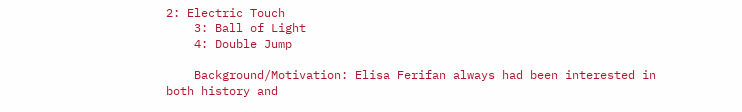2: Electric Touch
    3: Ball of Light
    4: Double Jump

    Background/Motivation: Elisa Ferifan always had been interested in both history and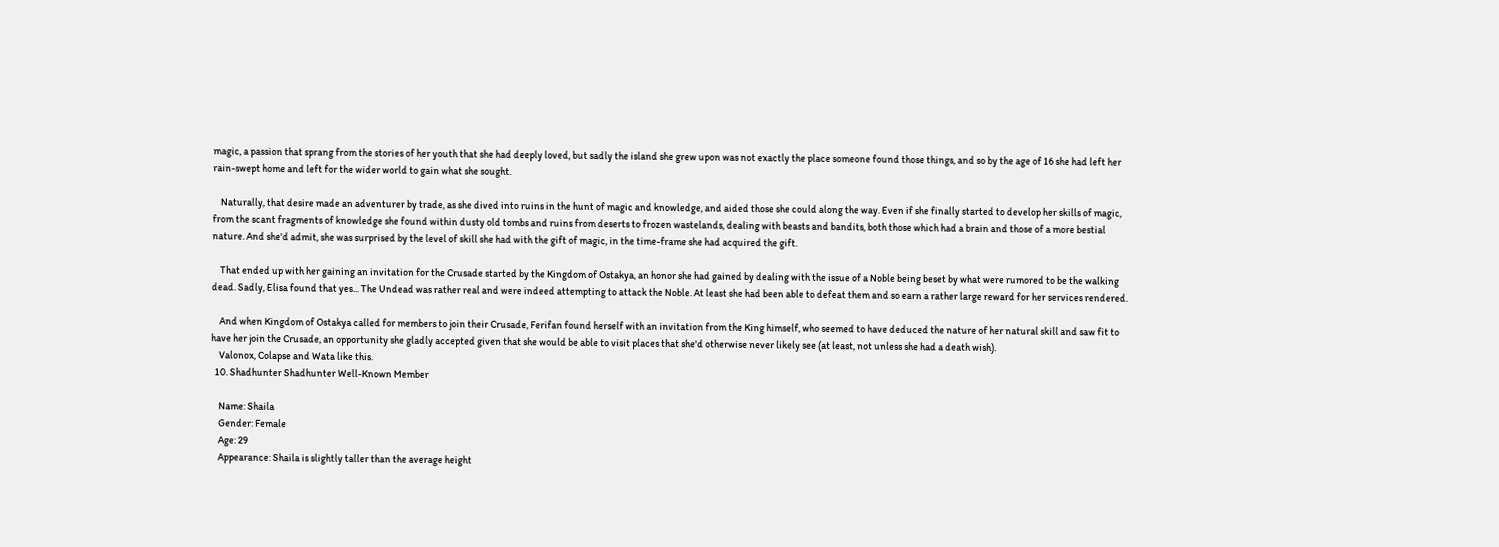magic, a passion that sprang from the stories of her youth that she had deeply loved, but sadly the island she grew upon was not exactly the place someone found those things, and so by the age of 16 she had left her rain-swept home and left for the wider world to gain what she sought.

    Naturally, that desire made an adventurer by trade, as she dived into ruins in the hunt of magic and knowledge, and aided those she could along the way. Even if she finally started to develop her skills of magic, from the scant fragments of knowledge she found within dusty old tombs and ruins from deserts to frozen wastelands, dealing with beasts and bandits, both those which had a brain and those of a more bestial nature. And she'd admit, she was surprised by the level of skill she had with the gift of magic, in the time-frame she had acquired the gift.

    That ended up with her gaining an invitation for the Crusade started by the Kingdom of Ostakya, an honor she had gained by dealing with the issue of a Noble being beset by what were rumored to be the walking dead. Sadly, Elisa found that yes... The Undead was rather real and were indeed attempting to attack the Noble. At least she had been able to defeat them and so earn a rather large reward for her services rendered.

    And when Kingdom of Ostakya called for members to join their Crusade, Ferifan found herself with an invitation from the King himself, who seemed to have deduced the nature of her natural skill and saw fit to have her join the Crusade, an opportunity she gladly accepted given that she would be able to visit places that she'd otherwise never likely see (at least, not unless she had a death wish).
    Valonox, Colapse and Wata like this.
  10. Shadhunter Shadhunter Well-Known Member

    Name: Shaila
    Gender: Female
    Age: 29
    Appearance: Shaila is slightly taller than the average height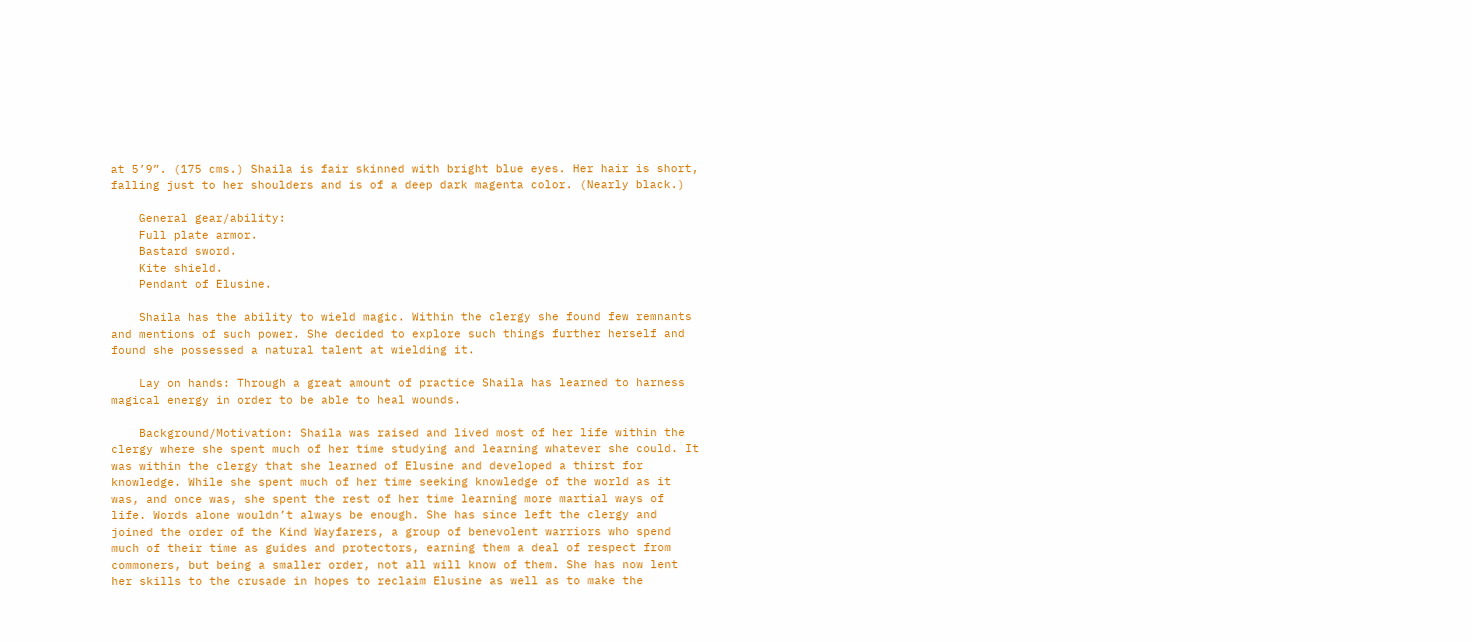at 5’9”. (175 cms.) Shaila is fair skinned with bright blue eyes. Her hair is short, falling just to her shoulders and is of a deep dark magenta color. (Nearly black.)

    General gear/ability:
    Full plate armor.
    Bastard sword.
    Kite shield.
    Pendant of Elusine.

    Shaila has the ability to wield magic. Within the clergy she found few remnants and mentions of such power. She decided to explore such things further herself and found she possessed a natural talent at wielding it.

    Lay on hands: Through a great amount of practice Shaila has learned to harness magical energy in order to be able to heal wounds.

    Background/Motivation: Shaila was raised and lived most of her life within the clergy where she spent much of her time studying and learning whatever she could. It was within the clergy that she learned of Elusine and developed a thirst for knowledge. While she spent much of her time seeking knowledge of the world as it was, and once was, she spent the rest of her time learning more martial ways of life. Words alone wouldn’t always be enough. She has since left the clergy and joined the order of the Kind Wayfarers, a group of benevolent warriors who spend much of their time as guides and protectors, earning them a deal of respect from commoners, but being a smaller order, not all will know of them. She has now lent her skills to the crusade in hopes to reclaim Elusine as well as to make the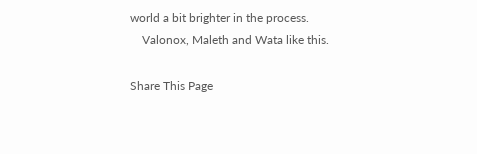world a bit brighter in the process.
    Valonox, Maleth and Wata like this.

Share This Page